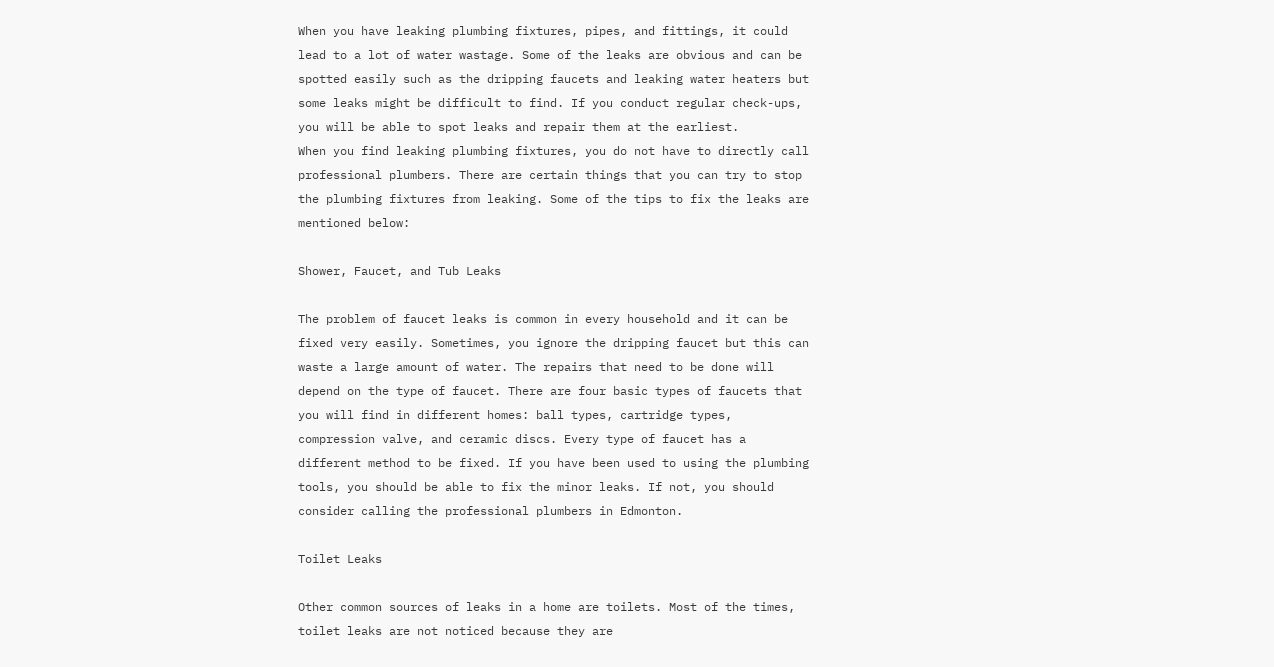When you have leaking plumbing fixtures, pipes, and fittings, it could lead to a lot of water wastage. Some of the leaks are obvious and can be spotted easily such as the dripping faucets and leaking water heaters but some leaks might be difficult to find. If you conduct regular check-ups, you will be able to spot leaks and repair them at the earliest.
When you find leaking plumbing fixtures, you do not have to directly call professional plumbers. There are certain things that you can try to stop the plumbing fixtures from leaking. Some of the tips to fix the leaks are mentioned below:

Shower, Faucet, and Tub Leaks

The problem of faucet leaks is common in every household and it can be fixed very easily. Sometimes, you ignore the dripping faucet but this can waste a large amount of water. The repairs that need to be done will depend on the type of faucet. There are four basic types of faucets that you will find in different homes: ball types, cartridge types, compression valve, and ceramic discs. Every type of faucet has a different method to be fixed. If you have been used to using the plumbing tools, you should be able to fix the minor leaks. If not, you should consider calling the professional plumbers in Edmonton.

Toilet Leaks

Other common sources of leaks in a home are toilets. Most of the times, toilet leaks are not noticed because they are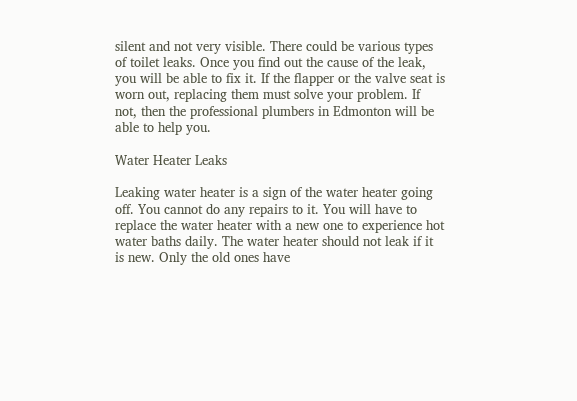silent and not very visible. There could be various types of toilet leaks. Once you find out the cause of the leak, you will be able to fix it. If the flapper or the valve seat is worn out, replacing them must solve your problem. If not, then the professional plumbers in Edmonton will be able to help you.

Water Heater Leaks

Leaking water heater is a sign of the water heater going off. You cannot do any repairs to it. You will have to replace the water heater with a new one to experience hot water baths daily. The water heater should not leak if it is new. Only the old ones have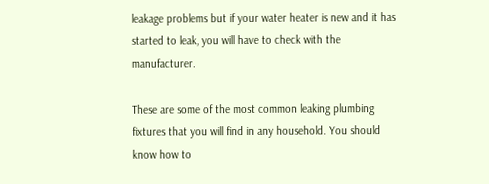leakage problems but if your water heater is new and it has started to leak, you will have to check with the manufacturer.

These are some of the most common leaking plumbing fixtures that you will find in any household. You should know how to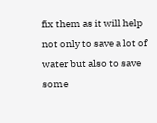fix them as it will help not only to save a lot of water but also to save some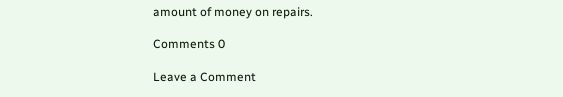amount of money on repairs.

Comments 0

Leave a Comment